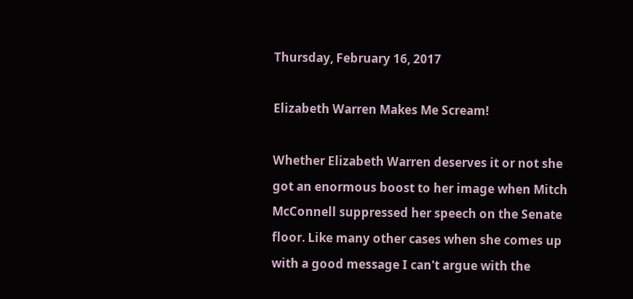Thursday, February 16, 2017

Elizabeth Warren Makes Me Scream!

Whether Elizabeth Warren deserves it or not she got an enormous boost to her image when Mitch McConnell suppressed her speech on the Senate floor. Like many other cases when she comes up with a good message I can't argue with the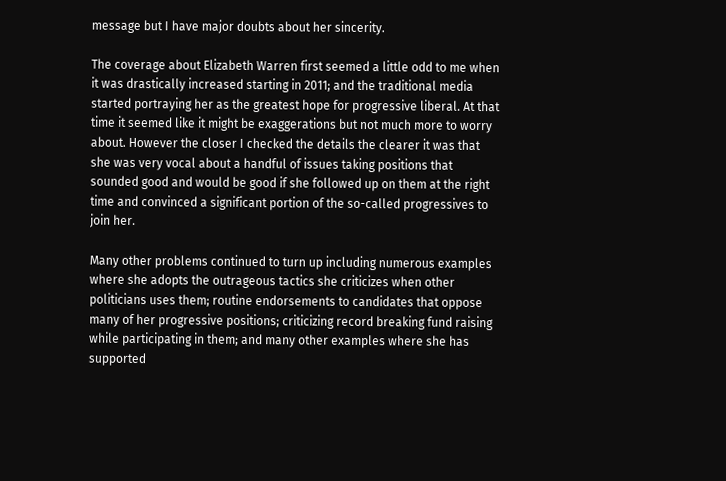message but I have major doubts about her sincerity.

The coverage about Elizabeth Warren first seemed a little odd to me when it was drastically increased starting in 2011; and the traditional media started portraying her as the greatest hope for progressive liberal. At that time it seemed like it might be exaggerations but not much more to worry about. However the closer I checked the details the clearer it was that she was very vocal about a handful of issues taking positions that sounded good and would be good if she followed up on them at the right time and convinced a significant portion of the so-called progressives to join her.

Many other problems continued to turn up including numerous examples where she adopts the outrageous tactics she criticizes when other politicians uses them; routine endorsements to candidates that oppose many of her progressive positions; criticizing record breaking fund raising while participating in them; and many other examples where she has supported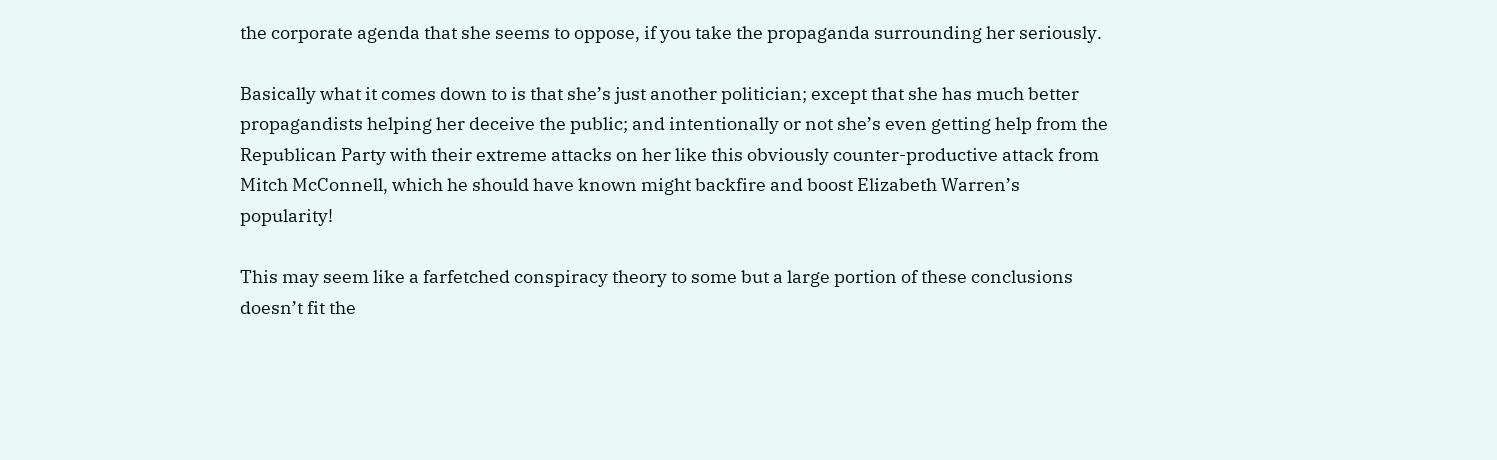the corporate agenda that she seems to oppose, if you take the propaganda surrounding her seriously.

Basically what it comes down to is that she’s just another politician; except that she has much better propagandists helping her deceive the public; and intentionally or not she’s even getting help from the Republican Party with their extreme attacks on her like this obviously counter-productive attack from Mitch McConnell, which he should have known might backfire and boost Elizabeth Warren’s popularity!

This may seem like a farfetched conspiracy theory to some but a large portion of these conclusions doesn’t fit the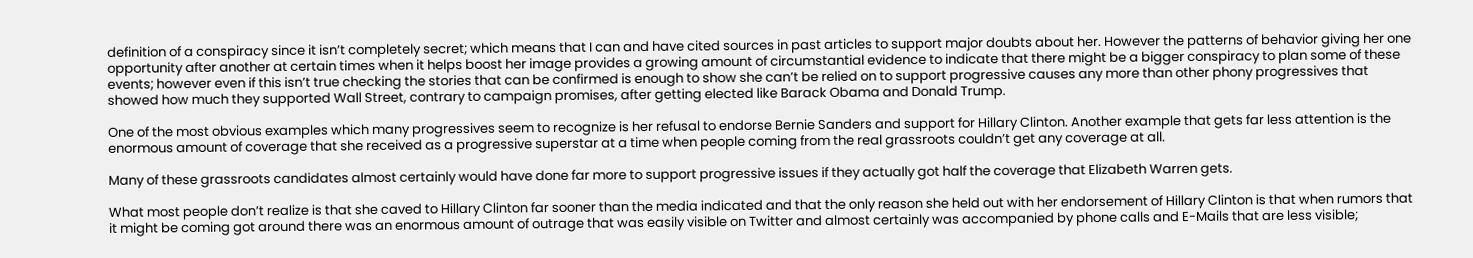definition of a conspiracy since it isn’t completely secret; which means that I can and have cited sources in past articles to support major doubts about her. However the patterns of behavior giving her one opportunity after another at certain times when it helps boost her image provides a growing amount of circumstantial evidence to indicate that there might be a bigger conspiracy to plan some of these events; however even if this isn’t true checking the stories that can be confirmed is enough to show she can’t be relied on to support progressive causes any more than other phony progressives that showed how much they supported Wall Street, contrary to campaign promises, after getting elected like Barack Obama and Donald Trump.

One of the most obvious examples which many progressives seem to recognize is her refusal to endorse Bernie Sanders and support for Hillary Clinton. Another example that gets far less attention is the enormous amount of coverage that she received as a progressive superstar at a time when people coming from the real grassroots couldn’t get any coverage at all.

Many of these grassroots candidates almost certainly would have done far more to support progressive issues if they actually got half the coverage that Elizabeth Warren gets.

What most people don’t realize is that she caved to Hillary Clinton far sooner than the media indicated and that the only reason she held out with her endorsement of Hillary Clinton is that when rumors that it might be coming got around there was an enormous amount of outrage that was easily visible on Twitter and almost certainly was accompanied by phone calls and E-Mails that are less visible;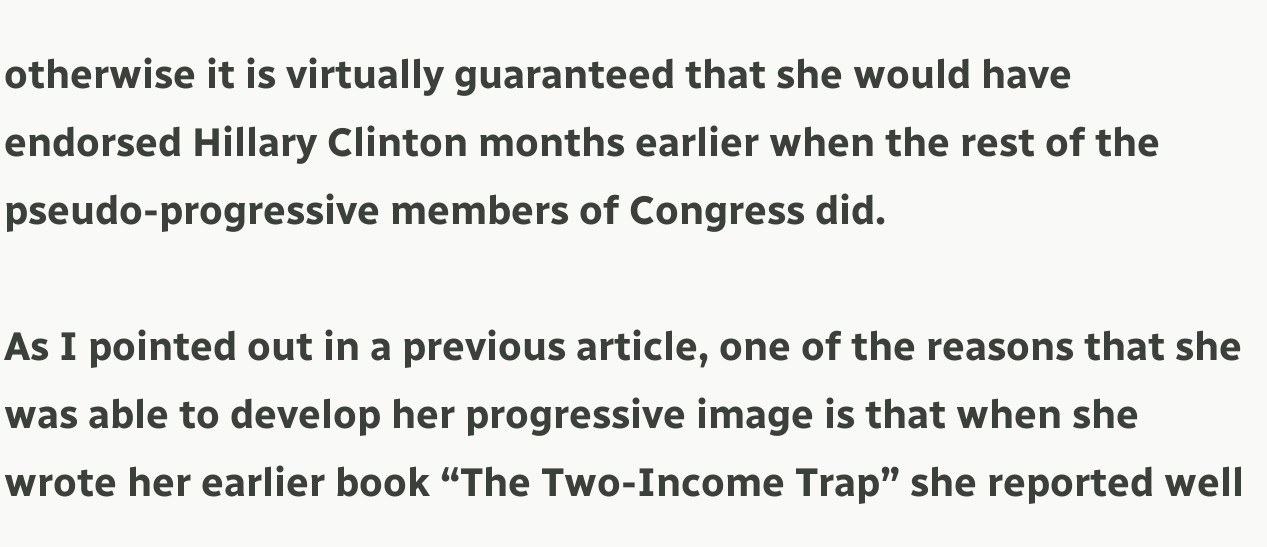otherwise it is virtually guaranteed that she would have endorsed Hillary Clinton months earlier when the rest of the pseudo-progressive members of Congress did.

As I pointed out in a previous article, one of the reasons that she was able to develop her progressive image is that when she wrote her earlier book “The Two-Income Trap” she reported well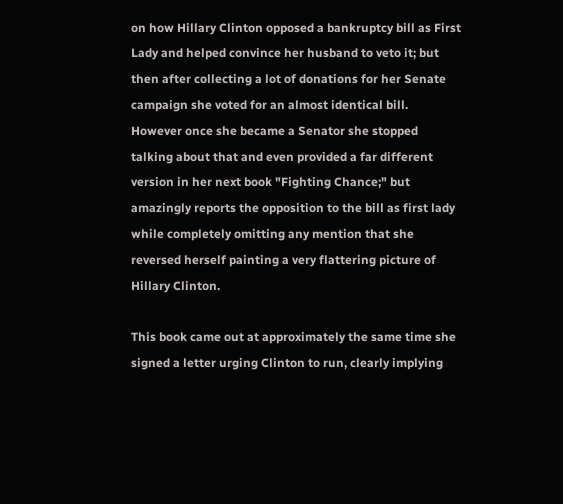on how Hillary Clinton opposed a bankruptcy bill as First Lady and helped convince her husband to veto it; but then after collecting a lot of donations for her Senate campaign she voted for an almost identical bill. However once she became a Senator she stopped talking about that and even provided a far different version in her next book "Fighting Chance;" but amazingly reports the opposition to the bill as first lady while completely omitting any mention that she reversed herself painting a very flattering picture of Hillary Clinton.

This book came out at approximately the same time she signed a letter urging Clinton to run, clearly implying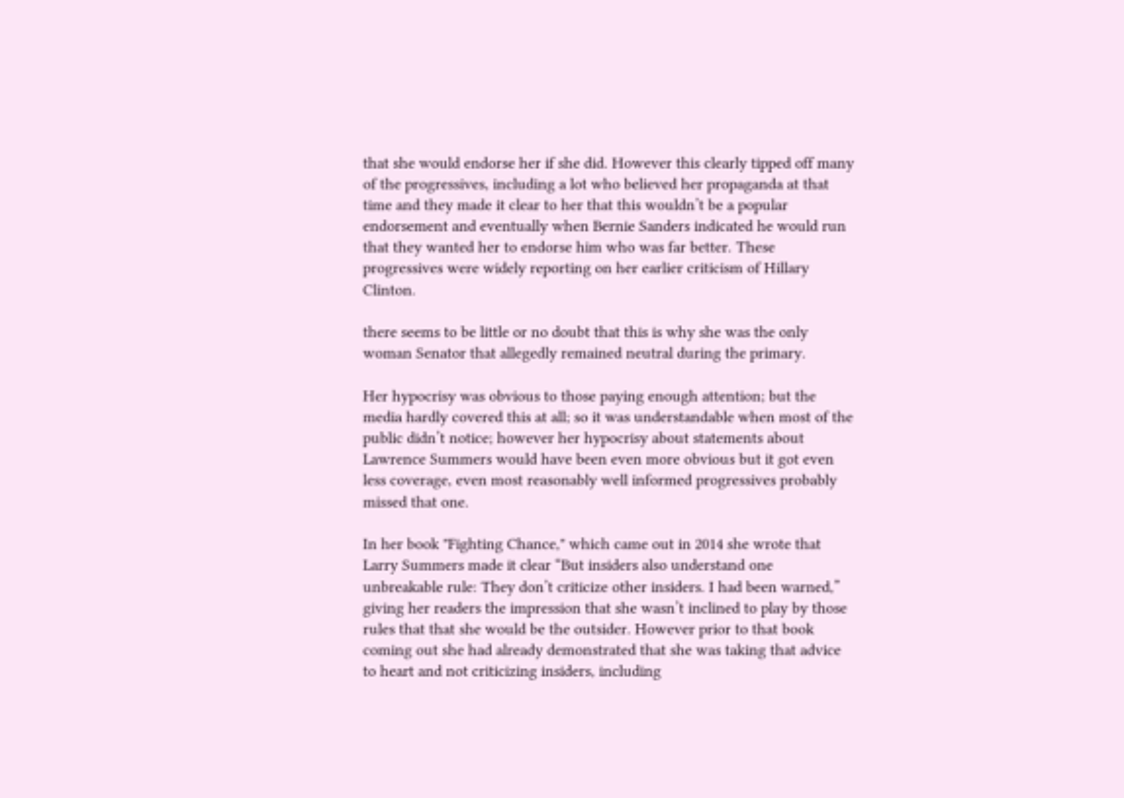that she would endorse her if she did. However this clearly tipped off many of the progressives, including a lot who believed her propaganda at that time and they made it clear to her that this wouldn’t be a popular endorsement and eventually when Bernie Sanders indicated he would run that they wanted her to endorse him who was far better. These progressives were widely reporting on her earlier criticism of Hillary Clinton.

there seems to be little or no doubt that this is why she was the only woman Senator that allegedly remained neutral during the primary.

Her hypocrisy was obvious to those paying enough attention; but the media hardly covered this at all; so it was understandable when most of the public didn’t notice; however her hypocrisy about statements about Lawrence Summers would have been even more obvious but it got even less coverage, even most reasonably well informed progressives probably missed that one.

In her book "Fighting Chance," which came out in 2014 she wrote that Larry Summers made it clear “But insiders also understand one unbreakable rule: They don’t criticize other insiders. I had been warned,” giving her readers the impression that she wasn’t inclined to play by those rules that that she would be the outsider. However prior to that book coming out she had already demonstrated that she was taking that advice to heart and not criticizing insiders, including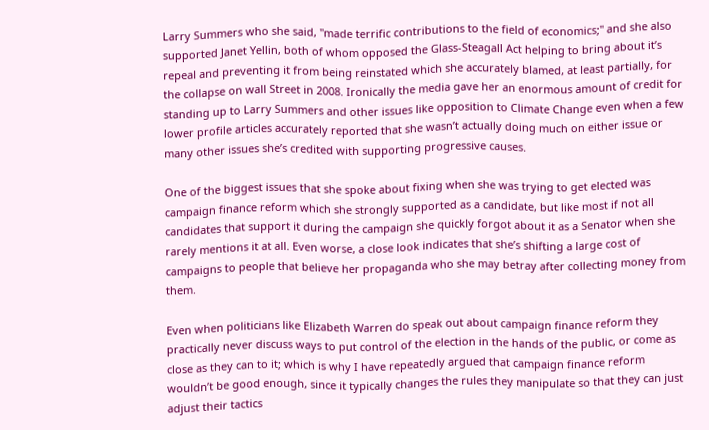Larry Summers who she said, "made terrific contributions to the field of economics;" and she also supported Janet Yellin, both of whom opposed the Glass-Steagall Act helping to bring about it’s repeal and preventing it from being reinstated which she accurately blamed, at least partially, for the collapse on wall Street in 2008. Ironically the media gave her an enormous amount of credit for standing up to Larry Summers and other issues like opposition to Climate Change even when a few lower profile articles accurately reported that she wasn’t actually doing much on either issue or many other issues she’s credited with supporting progressive causes.

One of the biggest issues that she spoke about fixing when she was trying to get elected was campaign finance reform which she strongly supported as a candidate, but like most if not all candidates that support it during the campaign she quickly forgot about it as a Senator when she rarely mentions it at all. Even worse, a close look indicates that she’s shifting a large cost of campaigns to people that believe her propaganda who she may betray after collecting money from them.

Even when politicians like Elizabeth Warren do speak out about campaign finance reform they practically never discuss ways to put control of the election in the hands of the public, or come as close as they can to it; which is why I have repeatedly argued that campaign finance reform wouldn’t be good enough, since it typically changes the rules they manipulate so that they can just adjust their tactics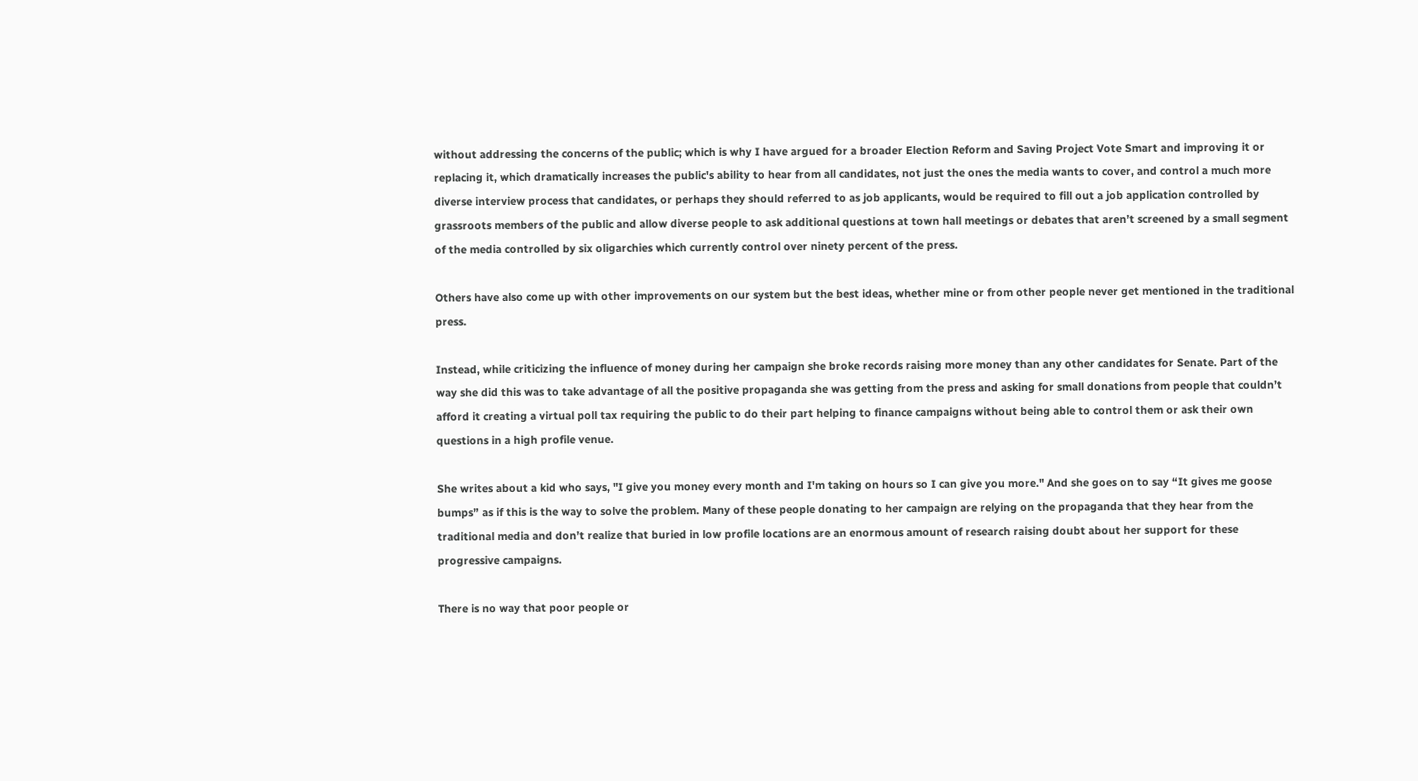without addressing the concerns of the public; which is why I have argued for a broader Election Reform and Saving Project Vote Smart and improving it or replacing it, which dramatically increases the public's ability to hear from all candidates, not just the ones the media wants to cover, and control a much more diverse interview process that candidates, or perhaps they should referred to as job applicants, would be required to fill out a job application controlled by grassroots members of the public and allow diverse people to ask additional questions at town hall meetings or debates that aren’t screened by a small segment of the media controlled by six oligarchies which currently control over ninety percent of the press.

Others have also come up with other improvements on our system but the best ideas, whether mine or from other people never get mentioned in the traditional press.

Instead, while criticizing the influence of money during her campaign she broke records raising more money than any other candidates for Senate. Part of the way she did this was to take advantage of all the positive propaganda she was getting from the press and asking for small donations from people that couldn’t afford it creating a virtual poll tax requiring the public to do their part helping to finance campaigns without being able to control them or ask their own questions in a high profile venue.

She writes about a kid who says, "I give you money every month and I'm taking on hours so I can give you more." And she goes on to say “It gives me goose bumps” as if this is the way to solve the problem. Many of these people donating to her campaign are relying on the propaganda that they hear from the traditional media and don’t realize that buried in low profile locations are an enormous amount of research raising doubt about her support for these progressive campaigns.

There is no way that poor people or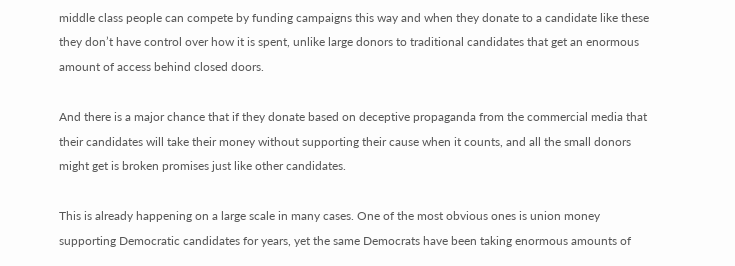middle class people can compete by funding campaigns this way and when they donate to a candidate like these they don’t have control over how it is spent, unlike large donors to traditional candidates that get an enormous amount of access behind closed doors.

And there is a major chance that if they donate based on deceptive propaganda from the commercial media that their candidates will take their money without supporting their cause when it counts, and all the small donors might get is broken promises just like other candidates.

This is already happening on a large scale in many cases. One of the most obvious ones is union money supporting Democratic candidates for years, yet the same Democrats have been taking enormous amounts of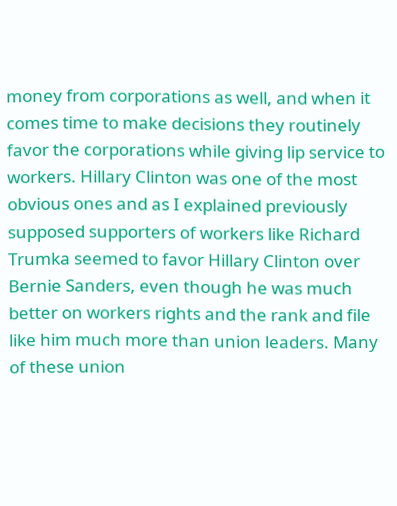money from corporations as well, and when it comes time to make decisions they routinely favor the corporations while giving lip service to workers. Hillary Clinton was one of the most obvious ones and as I explained previously supposed supporters of workers like Richard Trumka seemed to favor Hillary Clinton over Bernie Sanders, even though he was much better on workers rights and the rank and file like him much more than union leaders. Many of these union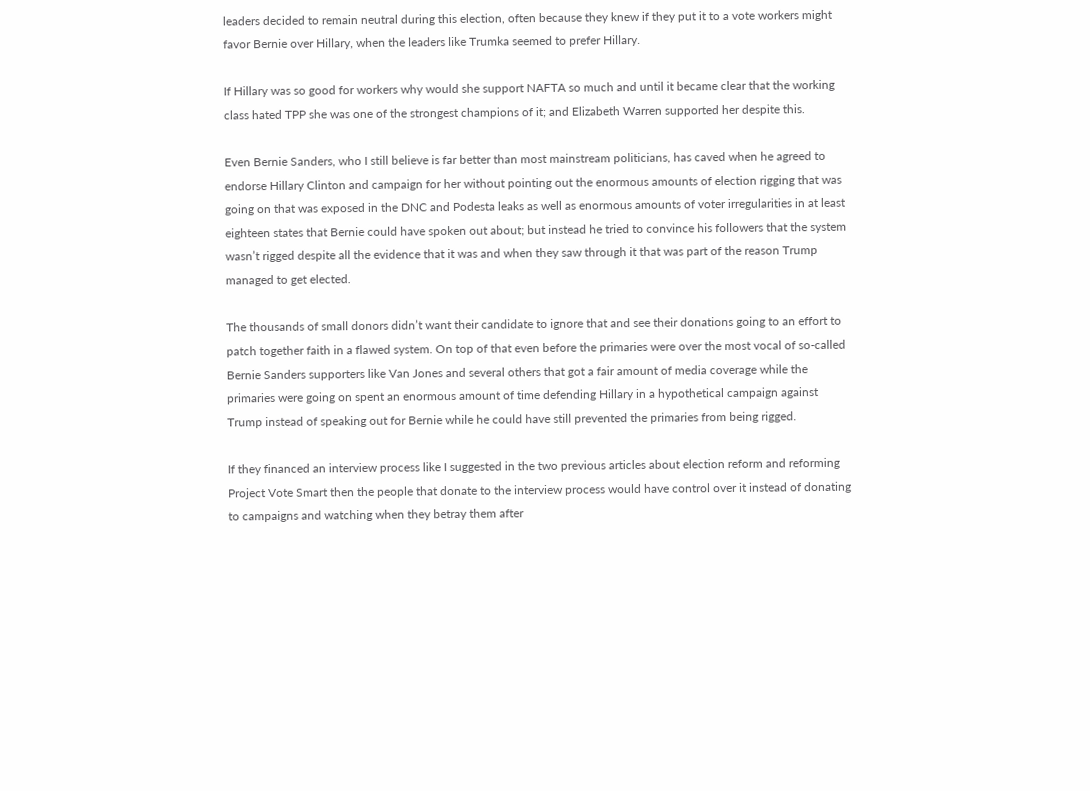leaders decided to remain neutral during this election, often because they knew if they put it to a vote workers might favor Bernie over Hillary, when the leaders like Trumka seemed to prefer Hillary.

If Hillary was so good for workers why would she support NAFTA so much and until it became clear that the working class hated TPP she was one of the strongest champions of it; and Elizabeth Warren supported her despite this.

Even Bernie Sanders, who I still believe is far better than most mainstream politicians, has caved when he agreed to endorse Hillary Clinton and campaign for her without pointing out the enormous amounts of election rigging that was going on that was exposed in the DNC and Podesta leaks as well as enormous amounts of voter irregularities in at least eighteen states that Bernie could have spoken out about; but instead he tried to convince his followers that the system wasn’t rigged despite all the evidence that it was and when they saw through it that was part of the reason Trump managed to get elected.

The thousands of small donors didn’t want their candidate to ignore that and see their donations going to an effort to patch together faith in a flawed system. On top of that even before the primaries were over the most vocal of so-called Bernie Sanders supporters like Van Jones and several others that got a fair amount of media coverage while the primaries were going on spent an enormous amount of time defending Hillary in a hypothetical campaign against Trump instead of speaking out for Bernie while he could have still prevented the primaries from being rigged.

If they financed an interview process like I suggested in the two previous articles about election reform and reforming Project Vote Smart then the people that donate to the interview process would have control over it instead of donating to campaigns and watching when they betray them after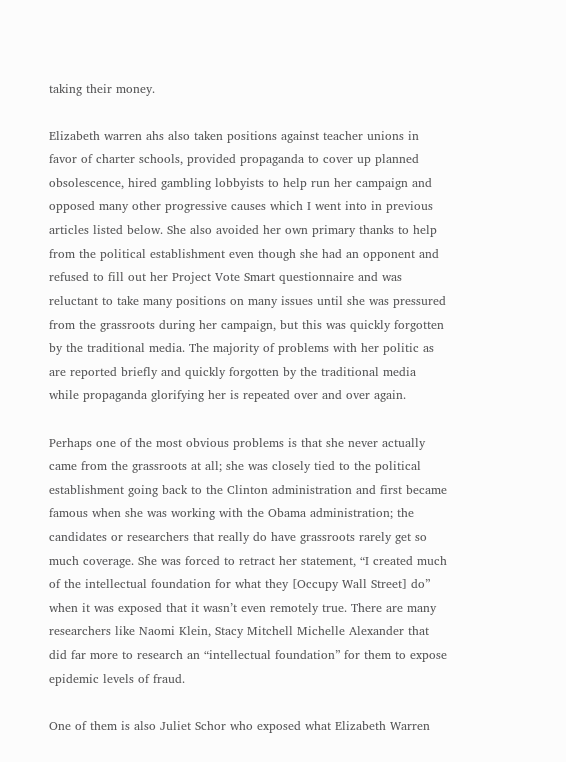taking their money.

Elizabeth warren ahs also taken positions against teacher unions in favor of charter schools, provided propaganda to cover up planned obsolescence, hired gambling lobbyists to help run her campaign and opposed many other progressive causes which I went into in previous articles listed below. She also avoided her own primary thanks to help from the political establishment even though she had an opponent and refused to fill out her Project Vote Smart questionnaire and was reluctant to take many positions on many issues until she was pressured from the grassroots during her campaign, but this was quickly forgotten by the traditional media. The majority of problems with her politic as are reported briefly and quickly forgotten by the traditional media while propaganda glorifying her is repeated over and over again.

Perhaps one of the most obvious problems is that she never actually came from the grassroots at all; she was closely tied to the political establishment going back to the Clinton administration and first became famous when she was working with the Obama administration; the candidates or researchers that really do have grassroots rarely get so much coverage. She was forced to retract her statement, “I created much of the intellectual foundation for what they [Occupy Wall Street] do” when it was exposed that it wasn’t even remotely true. There are many researchers like Naomi Klein, Stacy Mitchell Michelle Alexander that did far more to research an “intellectual foundation” for them to expose epidemic levels of fraud.

One of them is also Juliet Schor who exposed what Elizabeth Warren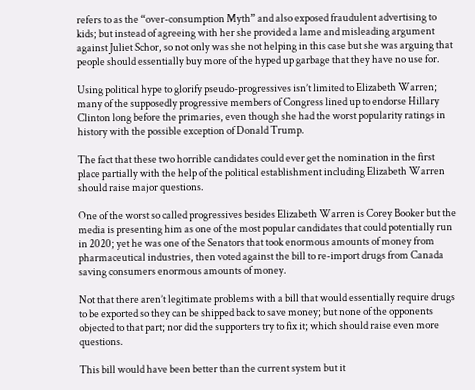refers to as the “over-consumption Myth” and also exposed fraudulent advertising to kids; but instead of agreeing with her she provided a lame and misleading argument against Juliet Schor, so not only was she not helping in this case but she was arguing that people should essentially buy more of the hyped up garbage that they have no use for.

Using political hype to glorify pseudo-progressives isn’t limited to Elizabeth Warren; many of the supposedly progressive members of Congress lined up to endorse Hillary Clinton long before the primaries, even though she had the worst popularity ratings in history with the possible exception of Donald Trump.

The fact that these two horrible candidates could ever get the nomination in the first place partially with the help of the political establishment including Elizabeth Warren should raise major questions.

One of the worst so called progressives besides Elizabeth Warren is Corey Booker but the media is presenting him as one of the most popular candidates that could potentially run in 2020; yet he was one of the Senators that took enormous amounts of money from pharmaceutical industries, then voted against the bill to re-import drugs from Canada saving consumers enormous amounts of money.

Not that there aren’t legitimate problems with a bill that would essentially require drugs to be exported so they can be shipped back to save money; but none of the opponents objected to that part; nor did the supporters try to fix it; which should raise even more questions.

This bill would have been better than the current system but it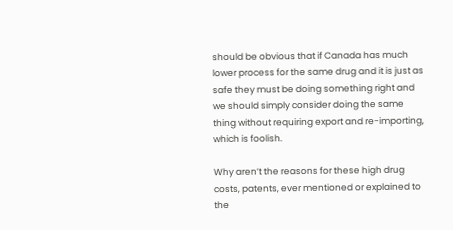should be obvious that if Canada has much lower process for the same drug and it is just as safe they must be doing something right and we should simply consider doing the same thing without requiring export and re-importing, which is foolish.

Why aren’t the reasons for these high drug costs, patents, ever mentioned or explained to the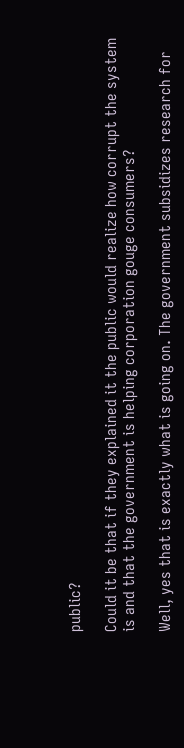public?

Could it be that if they explained it the public would realize how corrupt the system is and that the government is helping corporation gouge consumers?

Well, yes that is exactly what is going on. The government subsidizes research for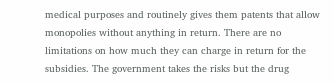medical purposes and routinely gives them patents that allow monopolies without anything in return. There are no limitations on how much they can charge in return for the subsidies. The government takes the risks but the drug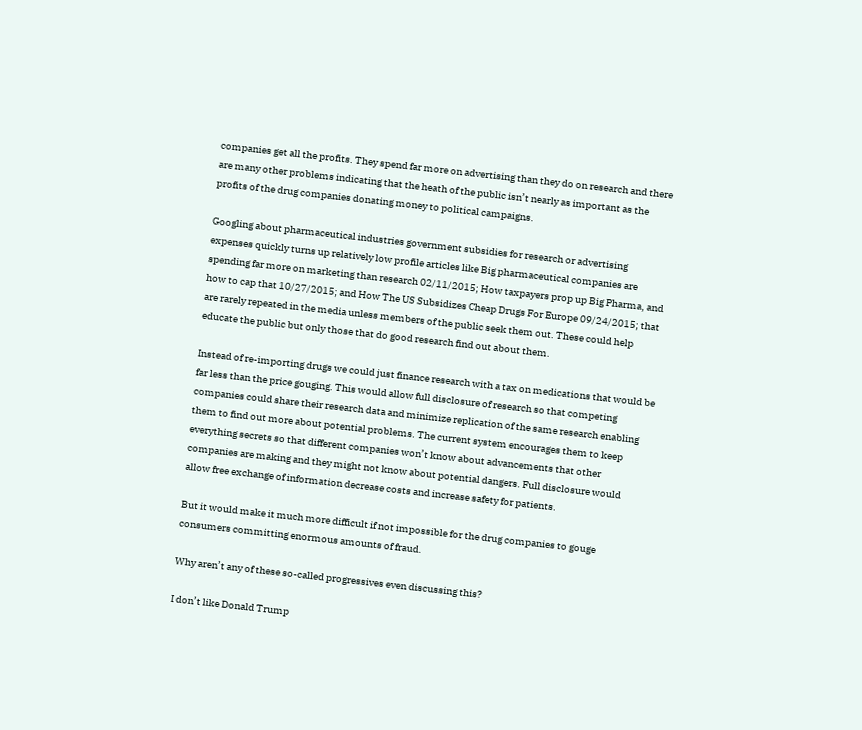companies get all the profits. They spend far more on advertising than they do on research and there are many other problems indicating that the heath of the public isn’t nearly as important as the profits of the drug companies donating money to political campaigns.

Googling about pharmaceutical industries government subsidies for research or advertising expenses quickly turns up relatively low profile articles like Big pharmaceutical companies are spending far more on marketing than research 02/11/2015; How taxpayers prop up Big Pharma, and how to cap that 10/27/2015; and How The US Subsidizes Cheap Drugs For Europe 09/24/2015; that are rarely repeated in the media unless members of the public seek them out. These could help educate the public but only those that do good research find out about them.

Instead of re-importing drugs we could just finance research with a tax on medications that would be far less than the price gouging. This would allow full disclosure of research so that competing companies could share their research data and minimize replication of the same research enabling them to find out more about potential problems. The current system encourages them to keep everything secrets so that different companies won’t know about advancements that other companies are making and they might not know about potential dangers. Full disclosure would allow free exchange of information decrease costs and increase safety for patients.

But it would make it much more difficult if not impossible for the drug companies to gouge consumers committing enormous amounts of fraud.

Why aren’t any of these so-called progressives even discussing this?

I don’t like Donald Trump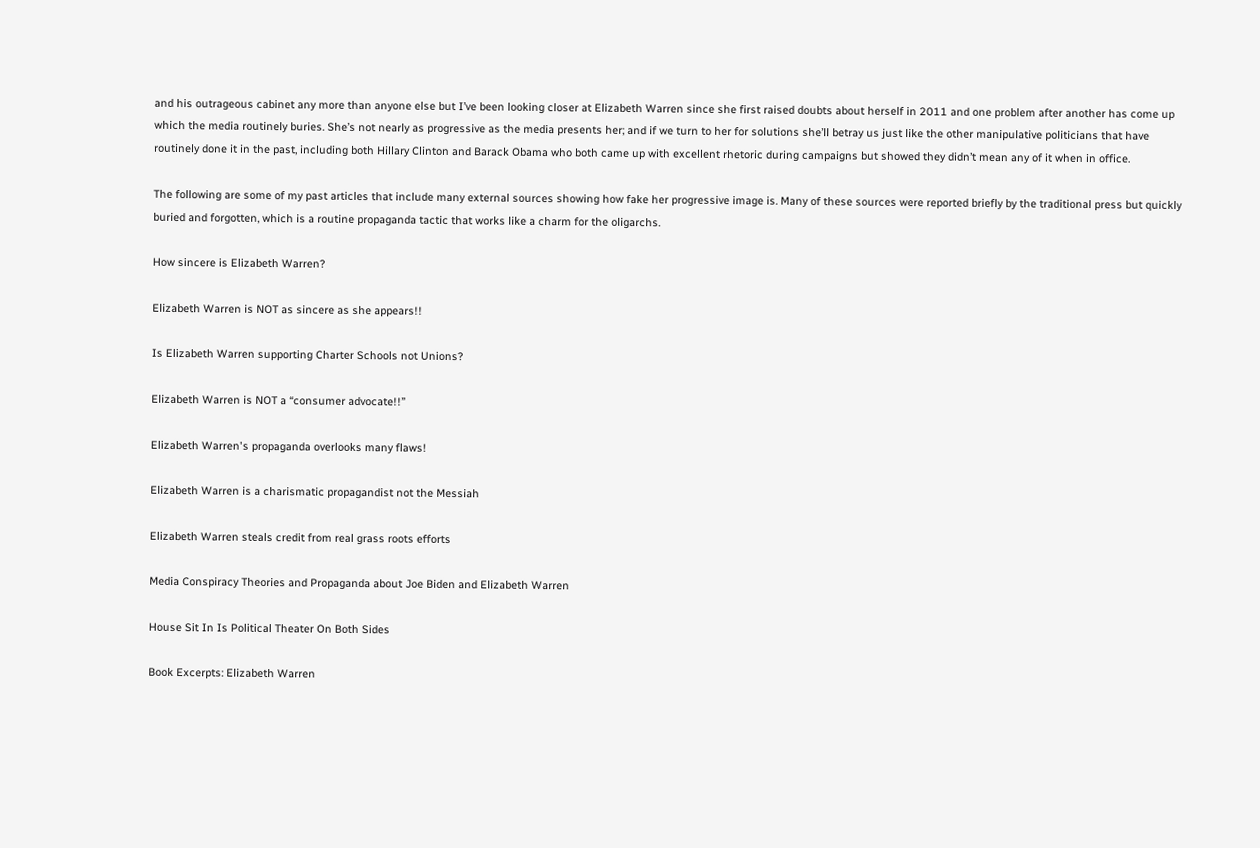and his outrageous cabinet any more than anyone else but I’ve been looking closer at Elizabeth Warren since she first raised doubts about herself in 2011 and one problem after another has come up which the media routinely buries. She’s not nearly as progressive as the media presents her; and if we turn to her for solutions she’ll betray us just like the other manipulative politicians that have routinely done it in the past, including both Hillary Clinton and Barack Obama who both came up with excellent rhetoric during campaigns but showed they didn’t mean any of it when in office.

The following are some of my past articles that include many external sources showing how fake her progressive image is. Many of these sources were reported briefly by the traditional press but quickly buried and forgotten, which is a routine propaganda tactic that works like a charm for the oligarchs.

How sincere is Elizabeth Warren?

Elizabeth Warren is NOT as sincere as she appears!!

Is Elizabeth Warren supporting Charter Schools not Unions?

Elizabeth Warren is NOT a “consumer advocate!!”

Elizabeth Warren's propaganda overlooks many flaws!

Elizabeth Warren is a charismatic propagandist not the Messiah

Elizabeth Warren steals credit from real grass roots efforts

Media Conspiracy Theories and Propaganda about Joe Biden and Elizabeth Warren

House Sit In Is Political Theater On Both Sides

Book Excerpts: Elizabeth Warren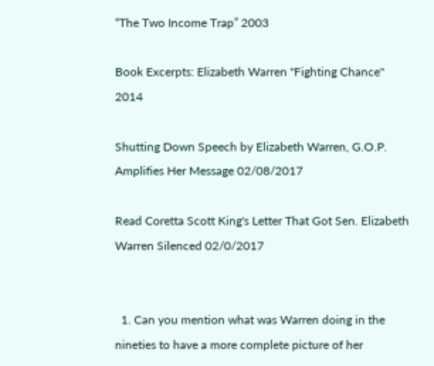“The Two Income Trap” 2003

Book Excerpts: Elizabeth Warren "Fighting Chance" 2014

Shutting Down Speech by Elizabeth Warren, G.O.P. Amplifies Her Message 02/08/2017

Read Coretta Scott King's Letter That Got Sen. Elizabeth Warren Silenced 02/0/2017


  1. Can you mention what was Warren doing in the nineties to have a more complete picture of her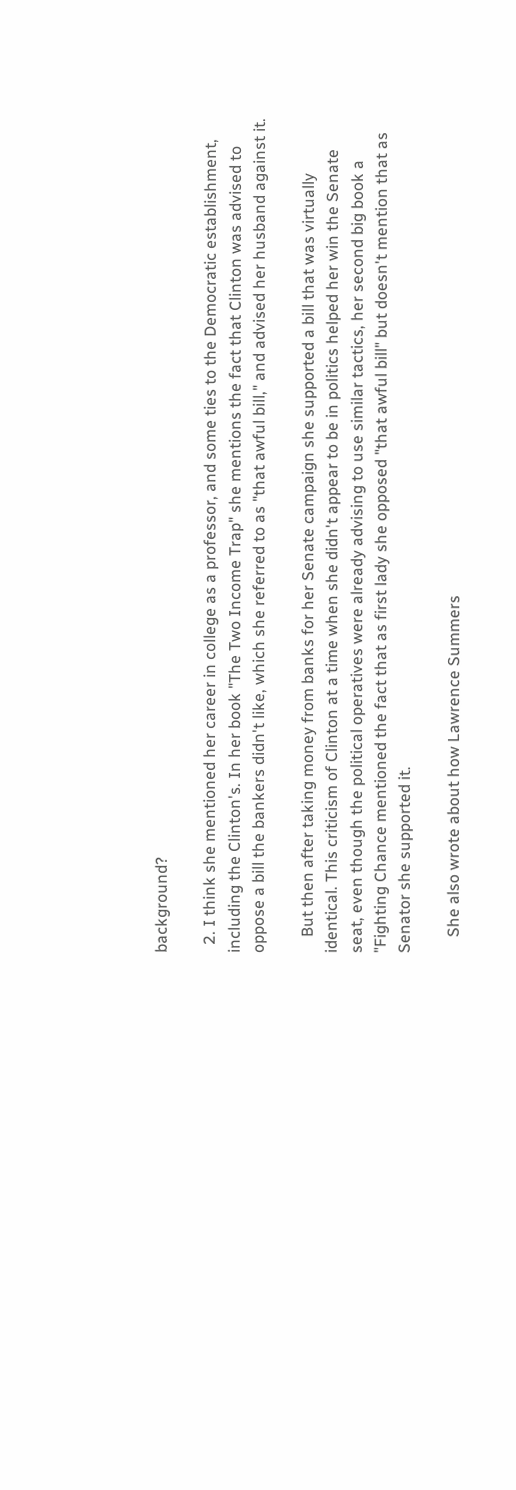background?

  2. I think she mentioned her career in college as a professor, and some ties to the Democratic establishment, including the Clinton's. In her book "The Two Income Trap" she mentions the fact that Clinton was advised to oppose a bill the bankers didn't like, which she referred to as "that awful bill," and advised her husband against it.

    But then after taking money from banks for her Senate campaign she supported a bill that was virtually identical. This criticism of Clinton at a time when she didn't appear to be in politics helped her win the Senate seat, even though the political operatives were already advising to use similar tactics, her second big book a "Fighting Chance mentioned the fact that as first lady she opposed "that awful bill" but doesn't mention that as Senator she supported it.

    She also wrote about how Lawrence Summers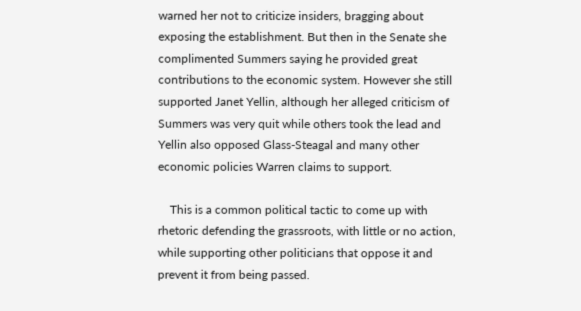warned her not to criticize insiders, bragging about exposing the establishment. But then in the Senate she complimented Summers saying he provided great contributions to the economic system. However she still supported Janet Yellin, although her alleged criticism of Summers was very quit while others took the lead and Yellin also opposed Glass-Steagal and many other economic policies Warren claims to support.

    This is a common political tactic to come up with rhetoric defending the grassroots, with little or no action, while supporting other politicians that oppose it and prevent it from being passed.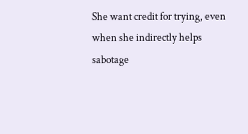She want credit for trying, even when she indirectly helps sabotage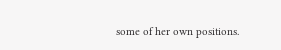some of her own positions.